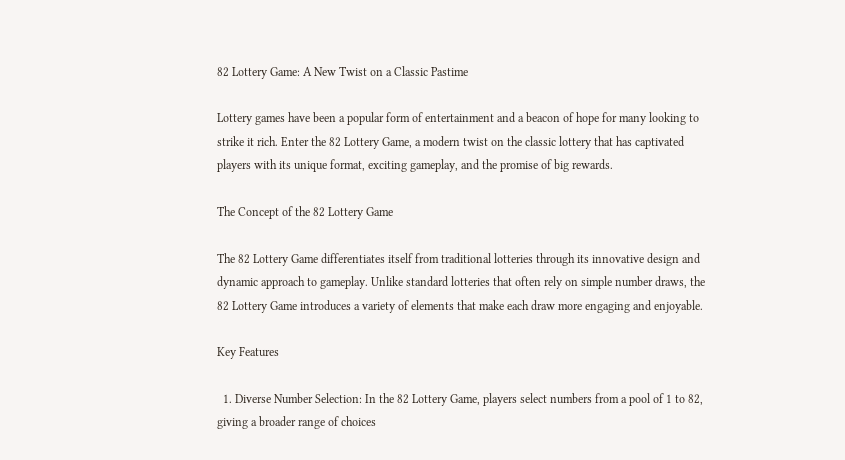82 Lottery Game: A New Twist on a Classic Pastime

Lottery games have been a popular form of entertainment and a beacon of hope for many looking to strike it rich. Enter the 82 Lottery Game, a modern twist on the classic lottery that has captivated players with its unique format, exciting gameplay, and the promise of big rewards.

The Concept of the 82 Lottery Game

The 82 Lottery Game differentiates itself from traditional lotteries through its innovative design and dynamic approach to gameplay. Unlike standard lotteries that often rely on simple number draws, the 82 Lottery Game introduces a variety of elements that make each draw more engaging and enjoyable.

Key Features

  1. Diverse Number Selection: In the 82 Lottery Game, players select numbers from a pool of 1 to 82, giving a broader range of choices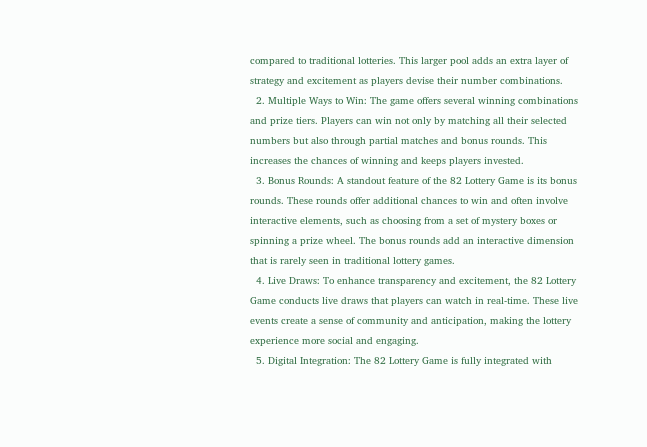compared to traditional lotteries. This larger pool adds an extra layer of strategy and excitement as players devise their number combinations.
  2. Multiple Ways to Win: The game offers several winning combinations and prize tiers. Players can win not only by matching all their selected numbers but also through partial matches and bonus rounds. This increases the chances of winning and keeps players invested.
  3. Bonus Rounds: A standout feature of the 82 Lottery Game is its bonus rounds. These rounds offer additional chances to win and often involve interactive elements, such as choosing from a set of mystery boxes or spinning a prize wheel. The bonus rounds add an interactive dimension that is rarely seen in traditional lottery games.
  4. Live Draws: To enhance transparency and excitement, the 82 Lottery Game conducts live draws that players can watch in real-time. These live events create a sense of community and anticipation, making the lottery experience more social and engaging.
  5. Digital Integration: The 82 Lottery Game is fully integrated with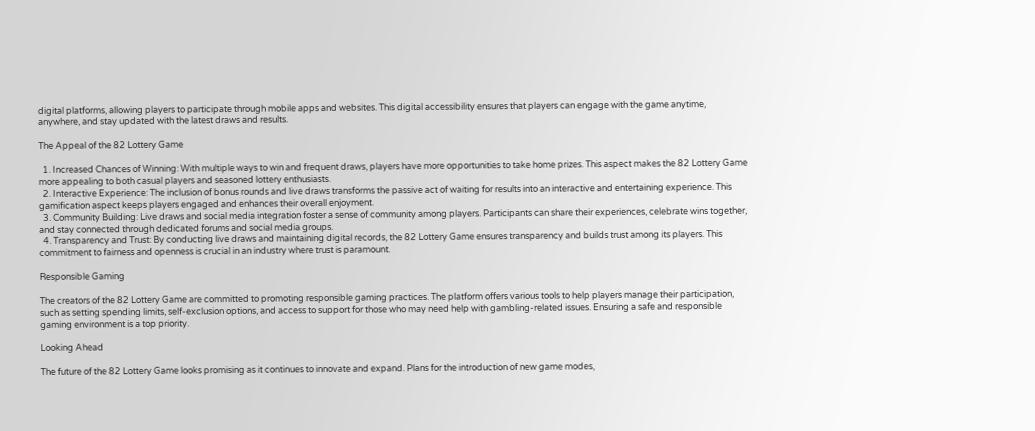digital platforms, allowing players to participate through mobile apps and websites. This digital accessibility ensures that players can engage with the game anytime, anywhere, and stay updated with the latest draws and results.

The Appeal of the 82 Lottery Game

  1. Increased Chances of Winning: With multiple ways to win and frequent draws, players have more opportunities to take home prizes. This aspect makes the 82 Lottery Game more appealing to both casual players and seasoned lottery enthusiasts.
  2. Interactive Experience: The inclusion of bonus rounds and live draws transforms the passive act of waiting for results into an interactive and entertaining experience. This gamification aspect keeps players engaged and enhances their overall enjoyment.
  3. Community Building: Live draws and social media integration foster a sense of community among players. Participants can share their experiences, celebrate wins together, and stay connected through dedicated forums and social media groups.
  4. Transparency and Trust: By conducting live draws and maintaining digital records, the 82 Lottery Game ensures transparency and builds trust among its players. This commitment to fairness and openness is crucial in an industry where trust is paramount.

Responsible Gaming

The creators of the 82 Lottery Game are committed to promoting responsible gaming practices. The platform offers various tools to help players manage their participation, such as setting spending limits, self-exclusion options, and access to support for those who may need help with gambling-related issues. Ensuring a safe and responsible gaming environment is a top priority.

Looking Ahead

The future of the 82 Lottery Game looks promising as it continues to innovate and expand. Plans for the introduction of new game modes,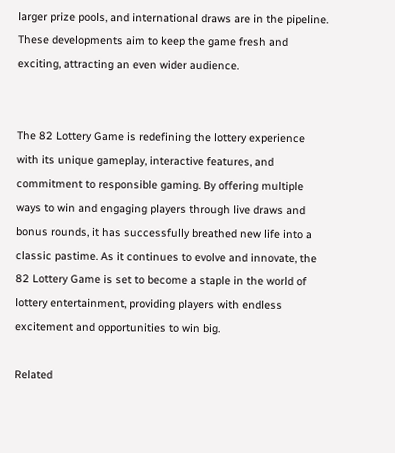larger prize pools, and international draws are in the pipeline. These developments aim to keep the game fresh and exciting, attracting an even wider audience.


The 82 Lottery Game is redefining the lottery experience with its unique gameplay, interactive features, and commitment to responsible gaming. By offering multiple ways to win and engaging players through live draws and bonus rounds, it has successfully breathed new life into a classic pastime. As it continues to evolve and innovate, the 82 Lottery Game is set to become a staple in the world of lottery entertainment, providing players with endless excitement and opportunities to win big.

Related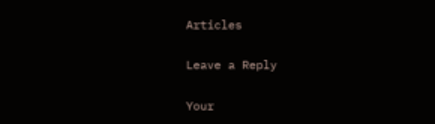Articles

Leave a Reply

Your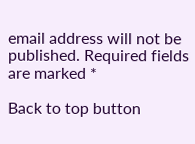email address will not be published. Required fields are marked *

Back to top button